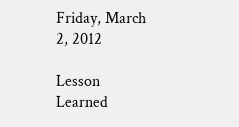Friday, March 2, 2012

Lesson Learned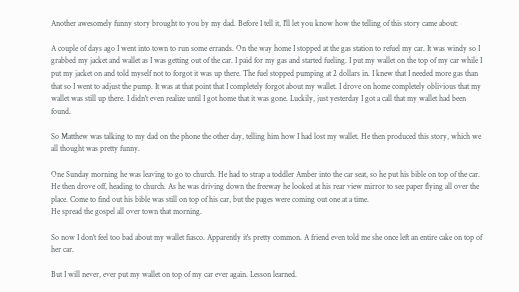Another awesomely funny story brought to you by my dad. Before I tell it, I'll let you know how the telling of this story came about:

A couple of days ago I went into town to run some errands. On the way home I stopped at the gas station to refuel my car. It was windy so I grabbed my jacket and wallet as I was getting out of the car. I paid for my gas and started fueling. I put my wallet on the top of my car while I put my jacket on and told myself not to forgot it was up there. The fuel stopped pumping at 2 dollars in. I knew that I needed more gas than that so I went to adjust the pump. It was at that point that I completely forgot about my wallet. I drove on home completely oblivious that my wallet was still up there. I didn't even realize until I got home that it was gone. Luckily, just yesterday I got a call that my wallet had been found.

So Matthew was talking to my dad on the phone the other day, telling him how I had lost my wallet. He then produced this story, which we all thought was pretty funny.

One Sunday morning he was leaving to go to church. He had to strap a toddler Amber into the car seat, so he put his bible on top of the car. He then drove off, heading to church. As he was driving down the freeway he looked at his rear view mirror to see paper flying all over the place. Come to find out his bible was still on top of his car, but the pages were coming out one at a time.
He spread the gospel all over town that morning.

So now I don't feel too bad about my wallet fiasco. Apparently it's pretty common. A friend even told me she once left an entire cake on top of her car.

But I will never, ever put my wallet on top of my car ever again. Lesson learned.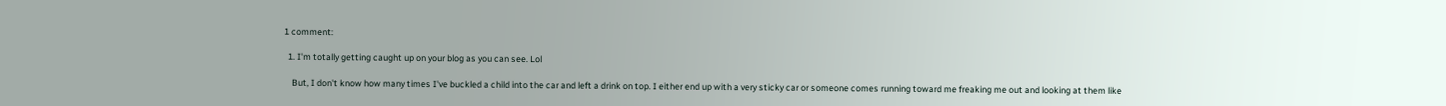1 comment:

  1. I'm totally getting caught up on your blog as you can see. Lol

    But, I don't know how many times I've buckled a child into the car and left a drink on top. I either end up with a very sticky car or someone comes running toward me freaking me out and looking at them like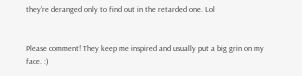they're deranged only to find out in the retarded one. Lol


Please comment! They keep me inspired and usually put a big grin on my face. :)